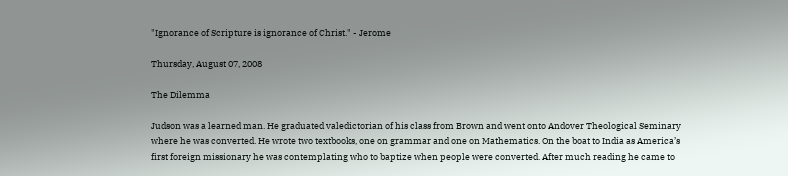"Ignorance of Scripture is ignorance of Christ." - Jerome

Thursday, August 07, 2008

The Dilemma

Judson was a learned man. He graduated valedictorian of his class from Brown and went onto Andover Theological Seminary where he was converted. He wrote two textbooks, one on grammar and one on Mathematics. On the boat to India as America’s first foreign missionary he was contemplating who to baptize when people were converted. After much reading he came to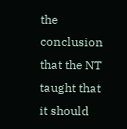the conclusion that the NT taught that it should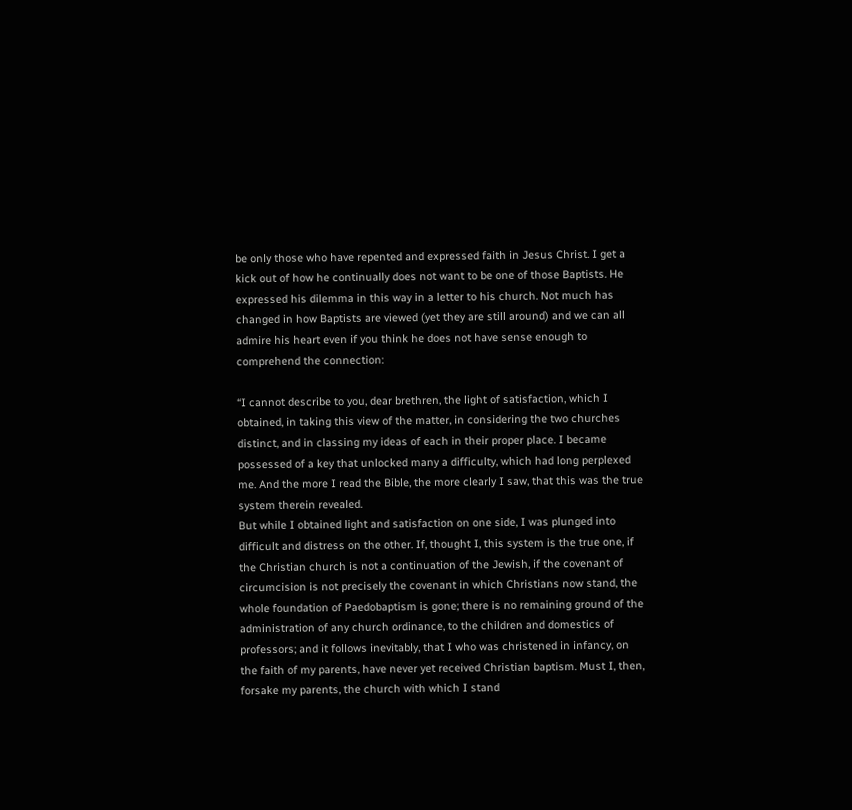be only those who have repented and expressed faith in Jesus Christ. I get a kick out of how he continually does not want to be one of those Baptists. He expressed his dilemma in this way in a letter to his church. Not much has changed in how Baptists are viewed (yet they are still around) and we can all admire his heart even if you think he does not have sense enough to comprehend the connection:

“I cannot describe to you, dear brethren, the light of satisfaction, which I obtained, in taking this view of the matter, in considering the two churches distinct, and in classing my ideas of each in their proper place. I became possessed of a key that unlocked many a difficulty, which had long perplexed me. And the more I read the Bible, the more clearly I saw, that this was the true system therein revealed.
But while I obtained light and satisfaction on one side, I was plunged into difficult and distress on the other. If, thought I, this system is the true one, if the Christian church is not a continuation of the Jewish, if the covenant of circumcision is not precisely the covenant in which Christians now stand, the whole foundation of Paedobaptism is gone; there is no remaining ground of the administration of any church ordinance, to the children and domestics of professors; and it follows inevitably, that I who was christened in infancy, on the faith of my parents, have never yet received Christian baptism. Must I, then, forsake my parents, the church with which I stand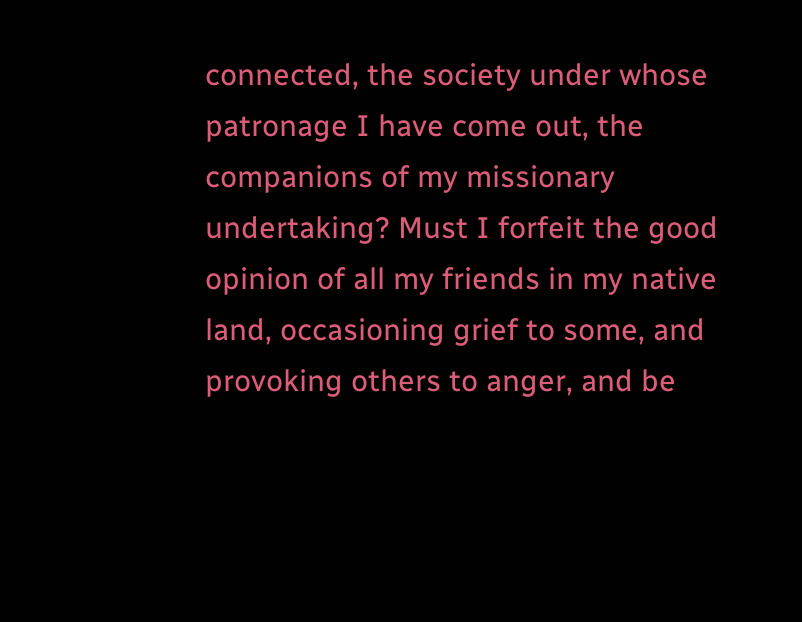connected, the society under whose patronage I have come out, the companions of my missionary undertaking? Must I forfeit the good opinion of all my friends in my native land, occasioning grief to some, and provoking others to anger, and be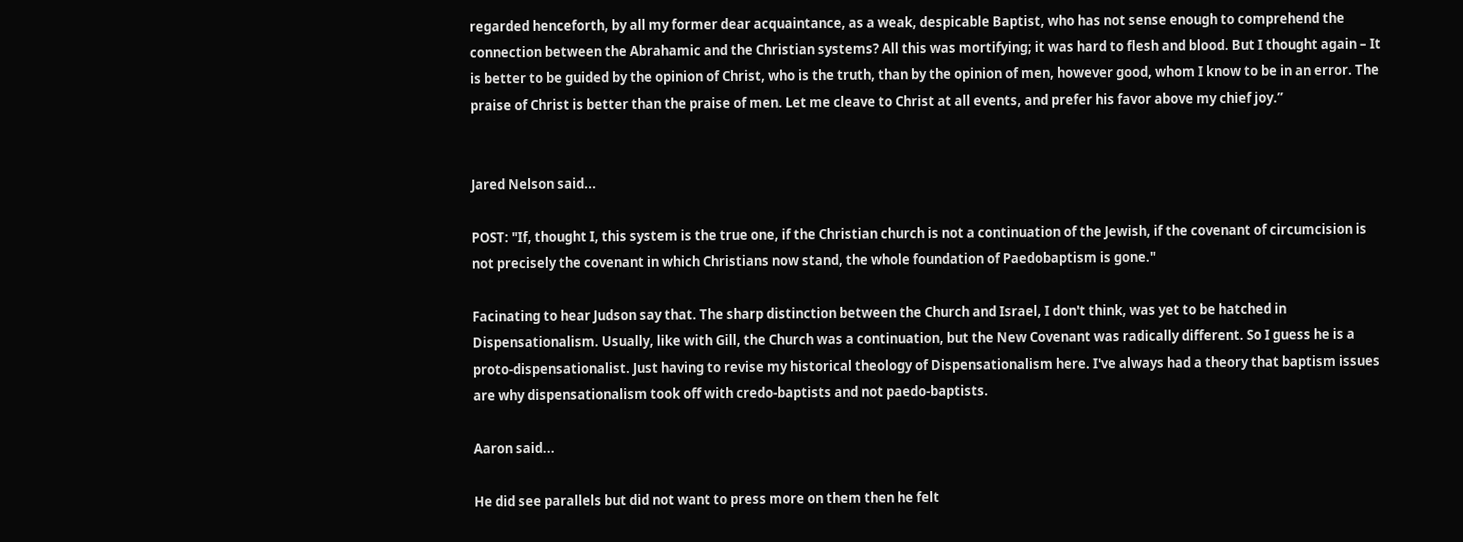regarded henceforth, by all my former dear acquaintance, as a weak, despicable Baptist, who has not sense enough to comprehend the connection between the Abrahamic and the Christian systems? All this was mortifying; it was hard to flesh and blood. But I thought again – It is better to be guided by the opinion of Christ, who is the truth, than by the opinion of men, however good, whom I know to be in an error. The praise of Christ is better than the praise of men. Let me cleave to Christ at all events, and prefer his favor above my chief joy.”


Jared Nelson said...

POST: "If, thought I, this system is the true one, if the Christian church is not a continuation of the Jewish, if the covenant of circumcision is not precisely the covenant in which Christians now stand, the whole foundation of Paedobaptism is gone."

Facinating to hear Judson say that. The sharp distinction between the Church and Israel, I don't think, was yet to be hatched in Dispensationalism. Usually, like with Gill, the Church was a continuation, but the New Covenant was radically different. So I guess he is a proto-dispensationalist. Just having to revise my historical theology of Dispensationalism here. I've always had a theory that baptism issues are why dispensationalism took off with credo-baptists and not paedo-baptists.

Aaron said...

He did see parallels but did not want to press more on them then he felt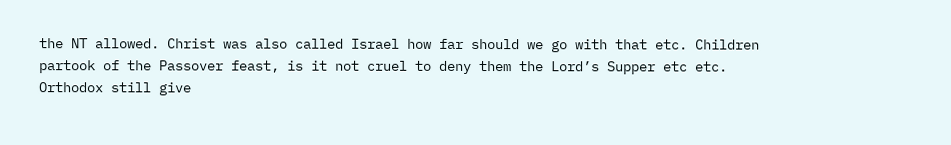the NT allowed. Christ was also called Israel how far should we go with that etc. Children partook of the Passover feast, is it not cruel to deny them the Lord’s Supper etc etc. Orthodox still give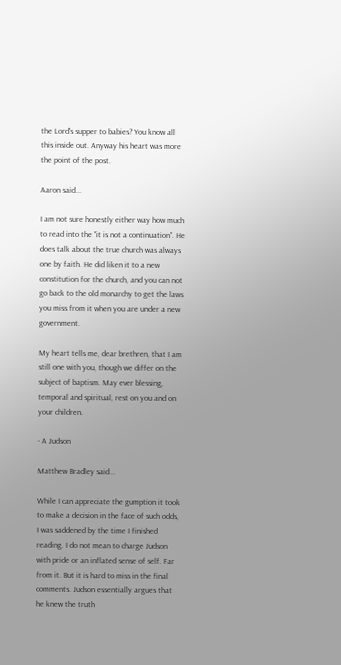the Lord's supper to babies? You know all this inside out. Anyway his heart was more the point of the post.

Aaron said...

I am not sure honestly either way how much to read into the "it is not a continuation". He does talk about the true church was always one by faith. He did liken it to a new constitution for the church, and you can not go back to the old monarchy to get the laws you miss from it when you are under a new government.

My heart tells me, dear brethren, that I am still one with you, though we differ on the subject of baptism. May ever blessing, temporal and spiritual, rest on you and on your children.

- A Judson

Matthew Bradley said...

While I can appreciate the gumption it took to make a decision in the face of such odds, I was saddened by the time I finished reading. I do not mean to charge Judson with pride or an inflated sense of self. Far from it. But it is hard to miss in the final comments. Judson essentially argues that he knew the truth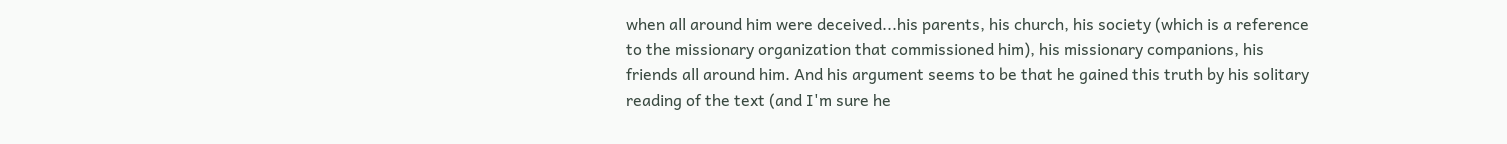when all around him were deceived...his parents, his church, his society (which is a reference to the missionary organization that commissioned him), his missionary companions, his friends all around him. And his argument seems to be that he gained this truth by his solitary reading of the text (and I'm sure he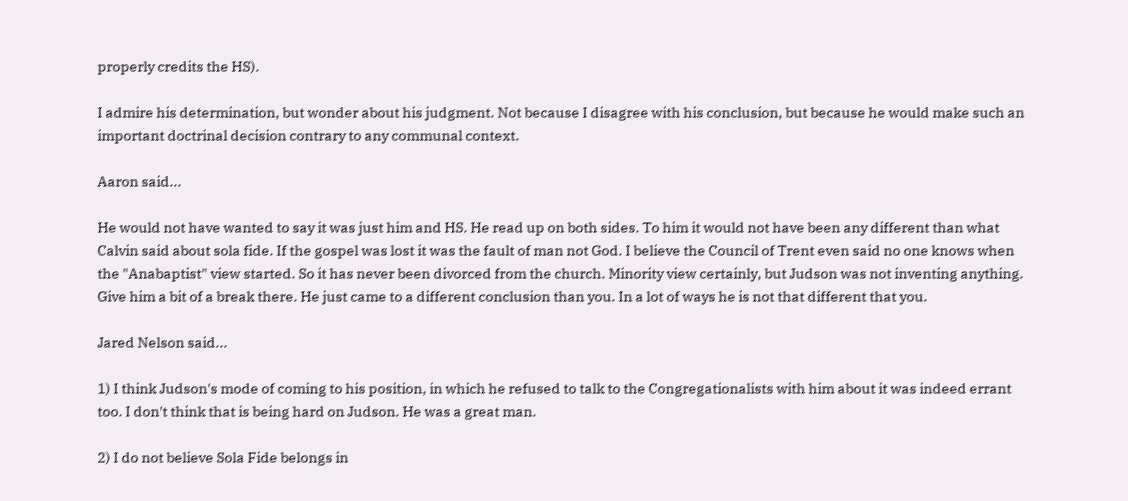properly credits the HS).

I admire his determination, but wonder about his judgment. Not because I disagree with his conclusion, but because he would make such an important doctrinal decision contrary to any communal context.

Aaron said...

He would not have wanted to say it was just him and HS. He read up on both sides. To him it would not have been any different than what Calvin said about sola fide. If the gospel was lost it was the fault of man not God. I believe the Council of Trent even said no one knows when the "Anabaptist" view started. So it has never been divorced from the church. Minority view certainly, but Judson was not inventing anything. Give him a bit of a break there. He just came to a different conclusion than you. In a lot of ways he is not that different that you.

Jared Nelson said...

1) I think Judson's mode of coming to his position, in which he refused to talk to the Congregationalists with him about it was indeed errant too. I don't think that is being hard on Judson. He was a great man.

2) I do not believe Sola Fide belongs in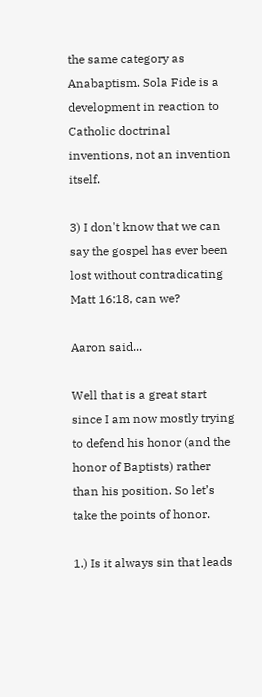the same category as Anabaptism. Sola Fide is a development in reaction to Catholic doctrinal inventions, not an invention itself.

3) I don't know that we can say the gospel has ever been lost without contradicating Matt 16:18, can we?

Aaron said...

Well that is a great start since I am now mostly trying to defend his honor (and the honor of Baptists) rather than his position. So let’s take the points of honor.

1.) Is it always sin that leads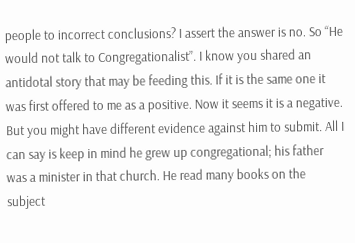people to incorrect conclusions? I assert the answer is no. So “He would not talk to Congregationalist”. I know you shared an antidotal story that may be feeding this. If it is the same one it was first offered to me as a positive. Now it seems it is a negative. But you might have different evidence against him to submit. All I can say is keep in mind he grew up congregational; his father was a minister in that church. He read many books on the subject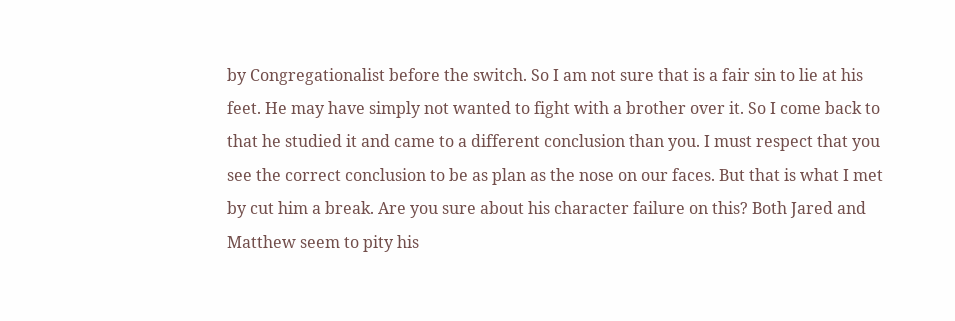by Congregationalist before the switch. So I am not sure that is a fair sin to lie at his feet. He may have simply not wanted to fight with a brother over it. So I come back to that he studied it and came to a different conclusion than you. I must respect that you see the correct conclusion to be as plan as the nose on our faces. But that is what I met by cut him a break. Are you sure about his character failure on this? Both Jared and Matthew seem to pity his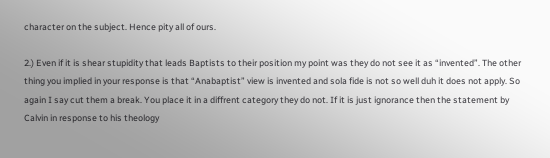character on the subject. Hence pity all of ours.

2.) Even if it is shear stupidity that leads Baptists to their position my point was they do not see it as “invented”. The other thing you implied in your response is that “Anabaptist” view is invented and sola fide is not so well duh it does not apply. So again I say cut them a break. You place it in a diffrent category they do not. If it is just ignorance then the statement by Calvin in response to his theology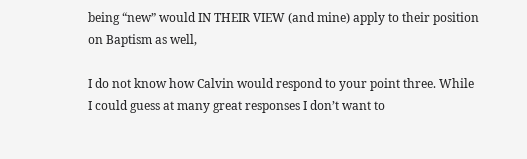being “new” would IN THEIR VIEW (and mine) apply to their position on Baptism as well,

I do not know how Calvin would respond to your point three. While I could guess at many great responses I don’t want to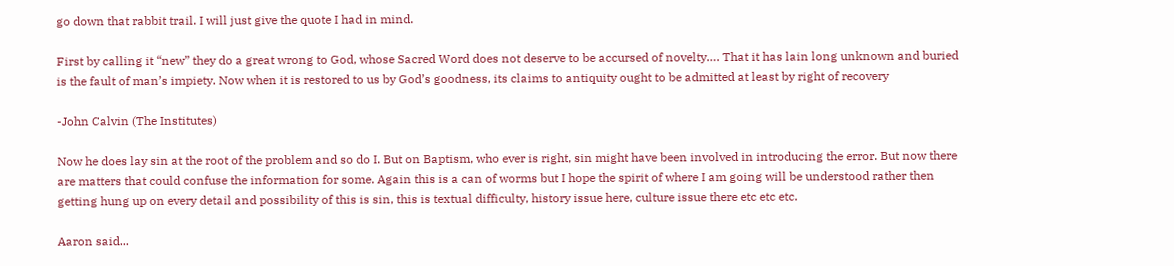go down that rabbit trail. I will just give the quote I had in mind.

First by calling it “new” they do a great wrong to God, whose Sacred Word does not deserve to be accursed of novelty…. That it has lain long unknown and buried is the fault of man’s impiety. Now when it is restored to us by God’s goodness, its claims to antiquity ought to be admitted at least by right of recovery

-John Calvin (The Institutes)

Now he does lay sin at the root of the problem and so do I. But on Baptism, who ever is right, sin might have been involved in introducing the error. But now there are matters that could confuse the information for some. Again this is a can of worms but I hope the spirit of where I am going will be understood rather then getting hung up on every detail and possibility of this is sin, this is textual difficulty, history issue here, culture issue there etc etc etc.

Aaron said...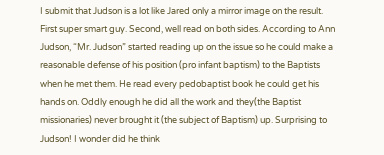I submit that Judson is a lot like Jared only a mirror image on the result. First super smart guy. Second, well read on both sides. According to Ann Judson, “Mr. Judson” started reading up on the issue so he could make a reasonable defense of his position (pro infant baptism) to the Baptists when he met them. He read every pedobaptist book he could get his hands on. Oddly enough he did all the work and they(the Baptist missionaries) never brought it (the subject of Baptism) up. Surprising to Judson! I wonder did he think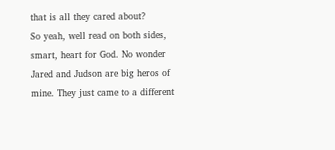that is all they cared about?
So yeah, well read on both sides, smart, heart for God. No wonder Jared and Judson are big heros of mine. They just came to a different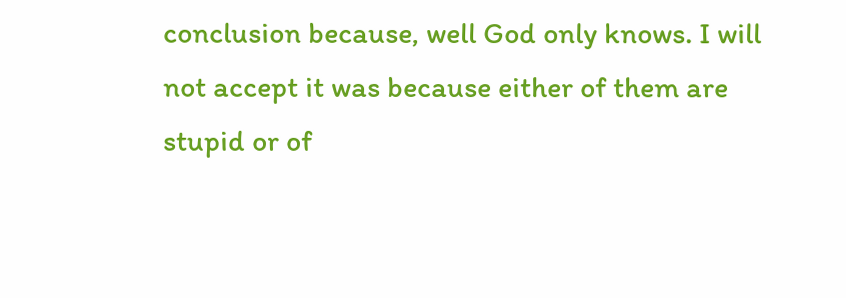conclusion because, well God only knows. I will not accept it was because either of them are stupid or of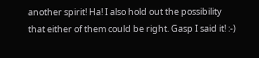another spirit! Ha! I also hold out the possibility that either of them could be right. Gasp I said it! :-)